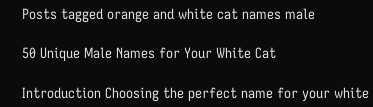Posts tagged orange and white cat names male

50 Unique Male Names for Your White Cat

Introduction Choosing the perfect name for your white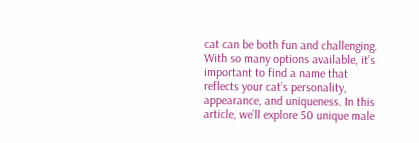cat can be both fun and challenging. With so many options available, it’s important to find a name that reflects your cat’s personality, appearance, and uniqueness. In this article, we’ll explore 50 unique male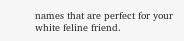names that are perfect for your white feline friend.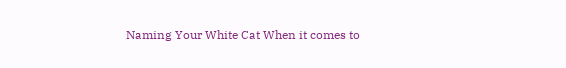Naming Your White Cat When it comes to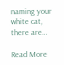naming your white cat, there are…

Read More